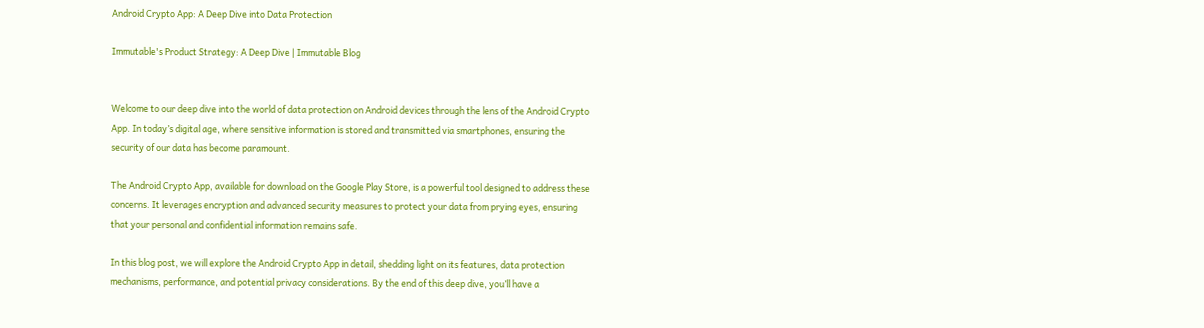Android Crypto App: A Deep Dive into Data Protection

Immutable's Product Strategy: A Deep Dive | Immutable Blog


Welcome to our deep dive into the world of data protection on Android devices through the lens of the Android Crypto App. In today’s digital age, where sensitive information is stored and transmitted via smartphones, ensuring the security of our data has become paramount.

The Android Crypto App, available for download on the Google Play Store, is a powerful tool designed to address these concerns. It leverages encryption and advanced security measures to protect your data from prying eyes, ensuring that your personal and confidential information remains safe.

In this blog post, we will explore the Android Crypto App in detail, shedding light on its features, data protection mechanisms, performance, and potential privacy considerations. By the end of this deep dive, you’ll have a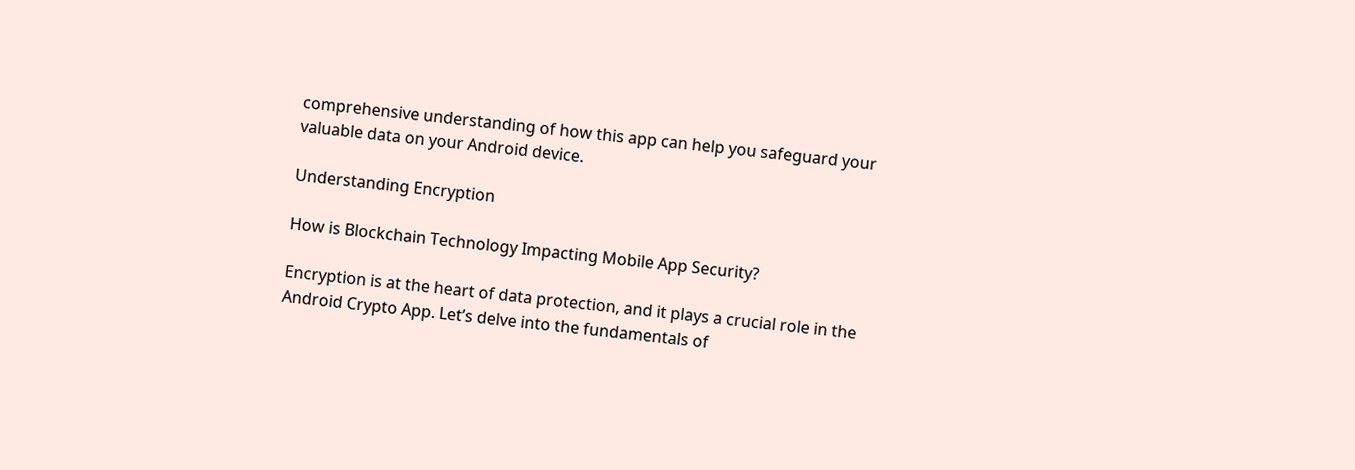comprehensive understanding of how this app can help you safeguard your valuable data on your Android device.

Understanding Encryption

How is Blockchain Technology Impacting Mobile App Security?

Encryption is at the heart of data protection, and it plays a crucial role in the Android Crypto App. Let’s delve into the fundamentals of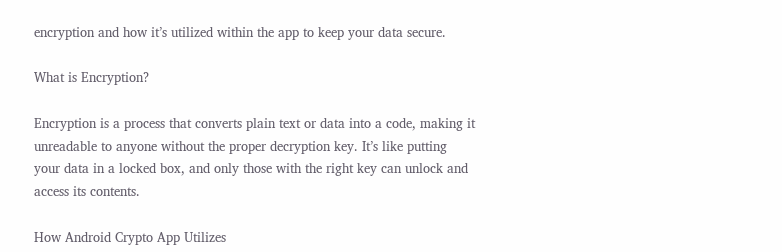encryption and how it’s utilized within the app to keep your data secure.

What is Encryption?

Encryption is a process that converts plain text or data into a code, making it unreadable to anyone without the proper decryption key. It’s like putting your data in a locked box, and only those with the right key can unlock and access its contents.

How Android Crypto App Utilizes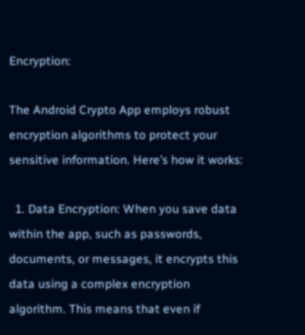Encryption:

The Android Crypto App employs robust encryption algorithms to protect your sensitive information. Here’s how it works:

  1. Data Encryption: When you save data within the app, such as passwords, documents, or messages, it encrypts this data using a complex encryption algorithm. This means that even if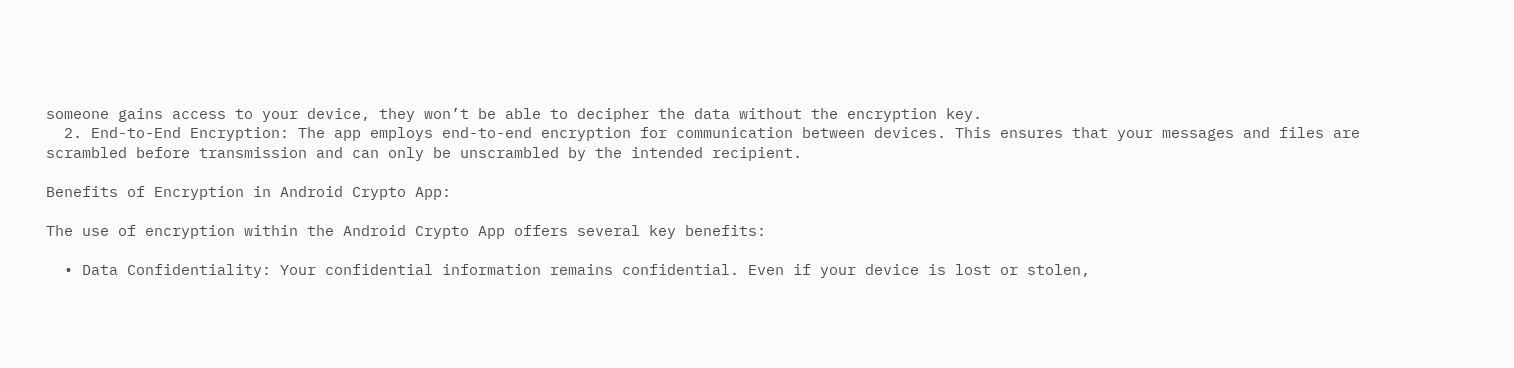someone gains access to your device, they won’t be able to decipher the data without the encryption key.
  2. End-to-End Encryption: The app employs end-to-end encryption for communication between devices. This ensures that your messages and files are scrambled before transmission and can only be unscrambled by the intended recipient.

Benefits of Encryption in Android Crypto App:

The use of encryption within the Android Crypto App offers several key benefits:

  • Data Confidentiality: Your confidential information remains confidential. Even if your device is lost or stolen,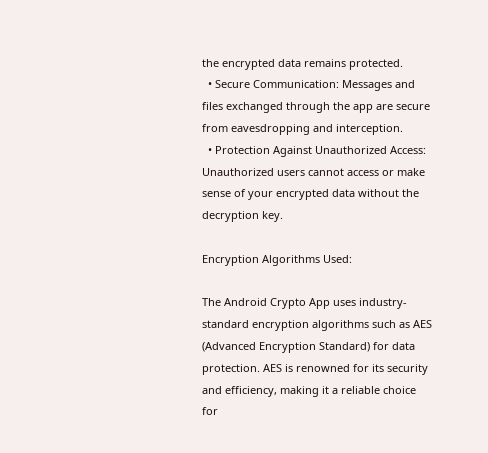the encrypted data remains protected.
  • Secure Communication: Messages and files exchanged through the app are secure from eavesdropping and interception.
  • Protection Against Unauthorized Access: Unauthorized users cannot access or make sense of your encrypted data without the decryption key.

Encryption Algorithms Used:

The Android Crypto App uses industry-standard encryption algorithms such as AES (Advanced Encryption Standard) for data protection. AES is renowned for its security and efficiency, making it a reliable choice for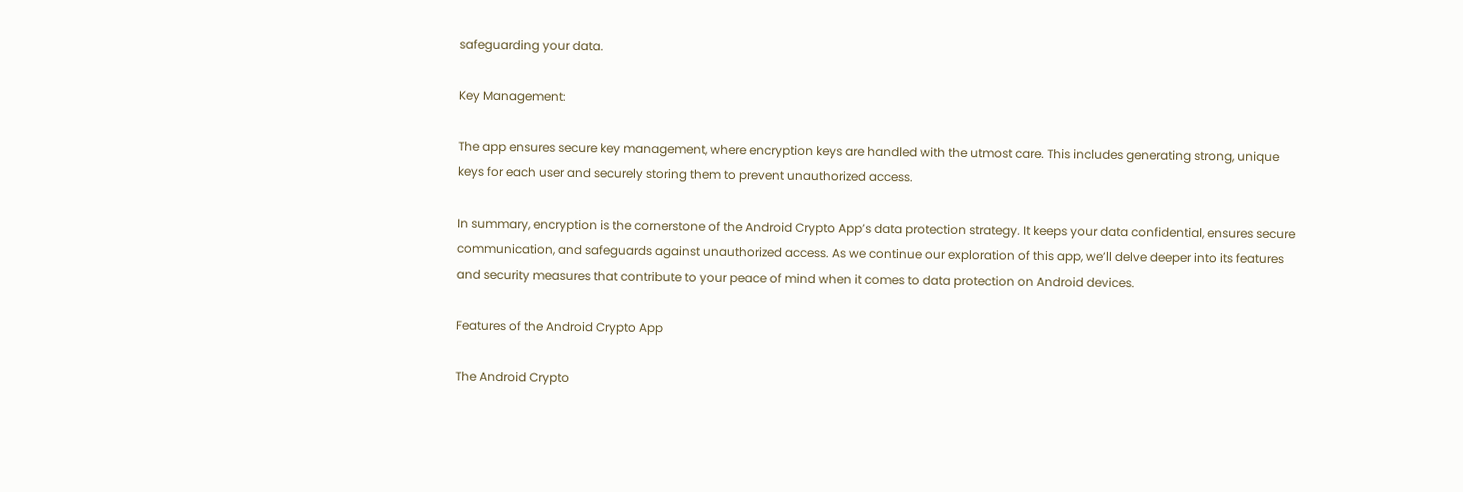safeguarding your data.

Key Management:

The app ensures secure key management, where encryption keys are handled with the utmost care. This includes generating strong, unique keys for each user and securely storing them to prevent unauthorized access.

In summary, encryption is the cornerstone of the Android Crypto App’s data protection strategy. It keeps your data confidential, ensures secure communication, and safeguards against unauthorized access. As we continue our exploration of this app, we’ll delve deeper into its features and security measures that contribute to your peace of mind when it comes to data protection on Android devices.

Features of the Android Crypto App

The Android Crypto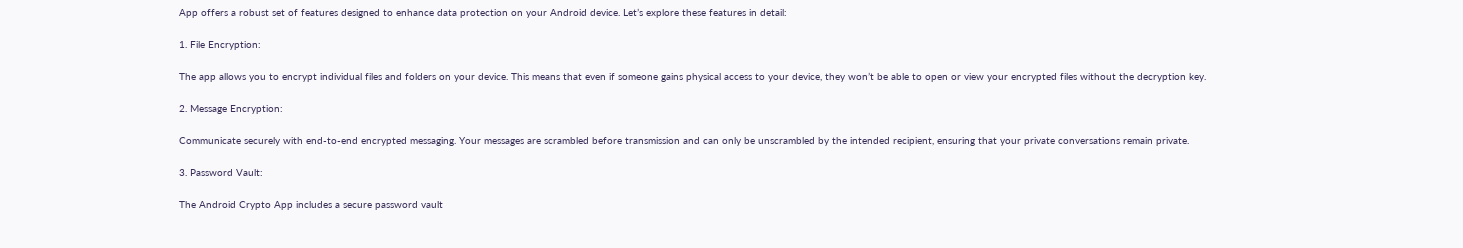App offers a robust set of features designed to enhance data protection on your Android device. Let’s explore these features in detail:

1. File Encryption:

The app allows you to encrypt individual files and folders on your device. This means that even if someone gains physical access to your device, they won’t be able to open or view your encrypted files without the decryption key.

2. Message Encryption:

Communicate securely with end-to-end encrypted messaging. Your messages are scrambled before transmission and can only be unscrambled by the intended recipient, ensuring that your private conversations remain private.

3. Password Vault:

The Android Crypto App includes a secure password vault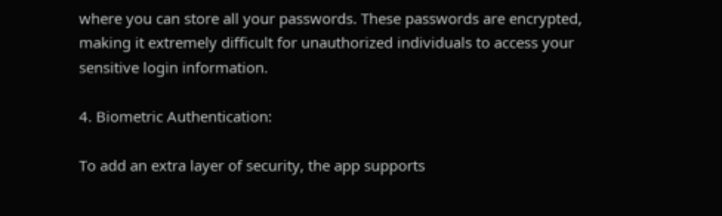where you can store all your passwords. These passwords are encrypted, making it extremely difficult for unauthorized individuals to access your sensitive login information.

4. Biometric Authentication:

To add an extra layer of security, the app supports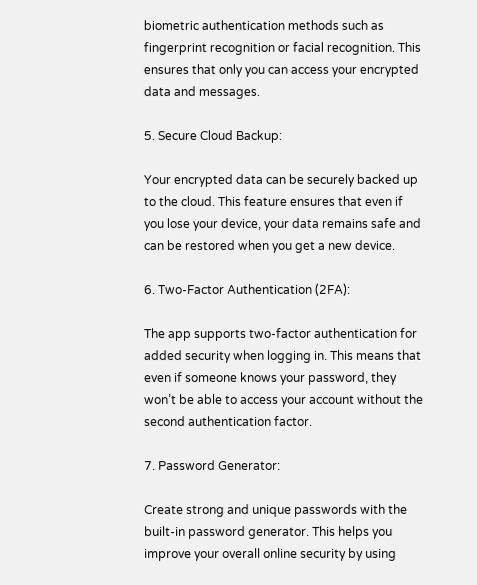biometric authentication methods such as fingerprint recognition or facial recognition. This ensures that only you can access your encrypted data and messages.

5. Secure Cloud Backup:

Your encrypted data can be securely backed up to the cloud. This feature ensures that even if you lose your device, your data remains safe and can be restored when you get a new device.

6. Two-Factor Authentication (2FA):

The app supports two-factor authentication for added security when logging in. This means that even if someone knows your password, they won’t be able to access your account without the second authentication factor.

7. Password Generator:

Create strong and unique passwords with the built-in password generator. This helps you improve your overall online security by using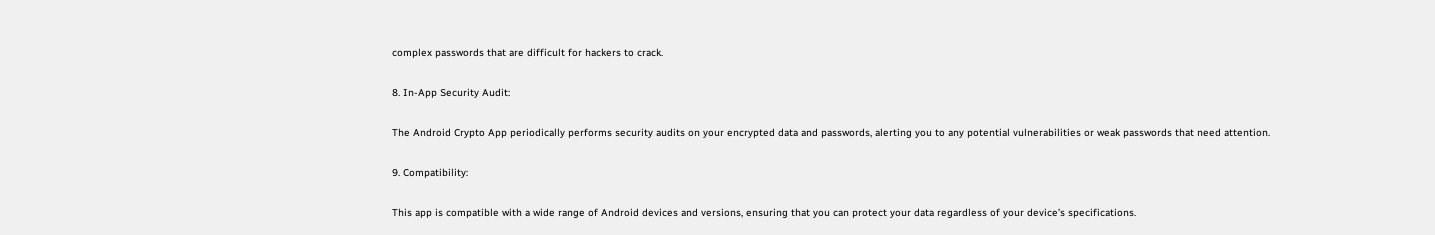complex passwords that are difficult for hackers to crack.

8. In-App Security Audit:

The Android Crypto App periodically performs security audits on your encrypted data and passwords, alerting you to any potential vulnerabilities or weak passwords that need attention.

9. Compatibility:

This app is compatible with a wide range of Android devices and versions, ensuring that you can protect your data regardless of your device’s specifications.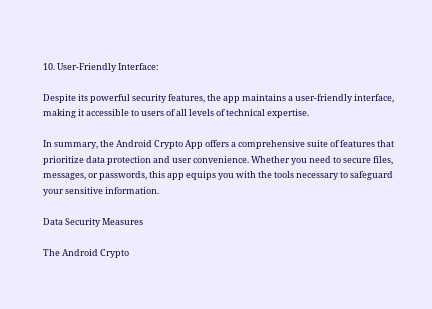10. User-Friendly Interface:

Despite its powerful security features, the app maintains a user-friendly interface, making it accessible to users of all levels of technical expertise.

In summary, the Android Crypto App offers a comprehensive suite of features that prioritize data protection and user convenience. Whether you need to secure files, messages, or passwords, this app equips you with the tools necessary to safeguard your sensitive information.

Data Security Measures

The Android Crypto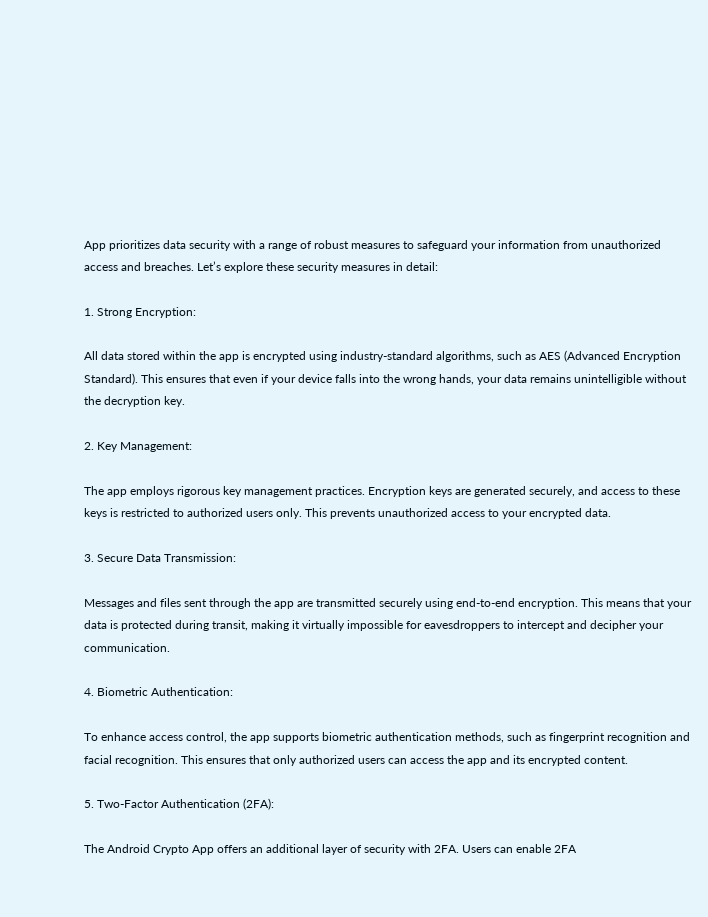App prioritizes data security with a range of robust measures to safeguard your information from unauthorized access and breaches. Let’s explore these security measures in detail:

1. Strong Encryption:

All data stored within the app is encrypted using industry-standard algorithms, such as AES (Advanced Encryption Standard). This ensures that even if your device falls into the wrong hands, your data remains unintelligible without the decryption key.

2. Key Management:

The app employs rigorous key management practices. Encryption keys are generated securely, and access to these keys is restricted to authorized users only. This prevents unauthorized access to your encrypted data.

3. Secure Data Transmission:

Messages and files sent through the app are transmitted securely using end-to-end encryption. This means that your data is protected during transit, making it virtually impossible for eavesdroppers to intercept and decipher your communication.

4. Biometric Authentication:

To enhance access control, the app supports biometric authentication methods, such as fingerprint recognition and facial recognition. This ensures that only authorized users can access the app and its encrypted content.

5. Two-Factor Authentication (2FA):

The Android Crypto App offers an additional layer of security with 2FA. Users can enable 2FA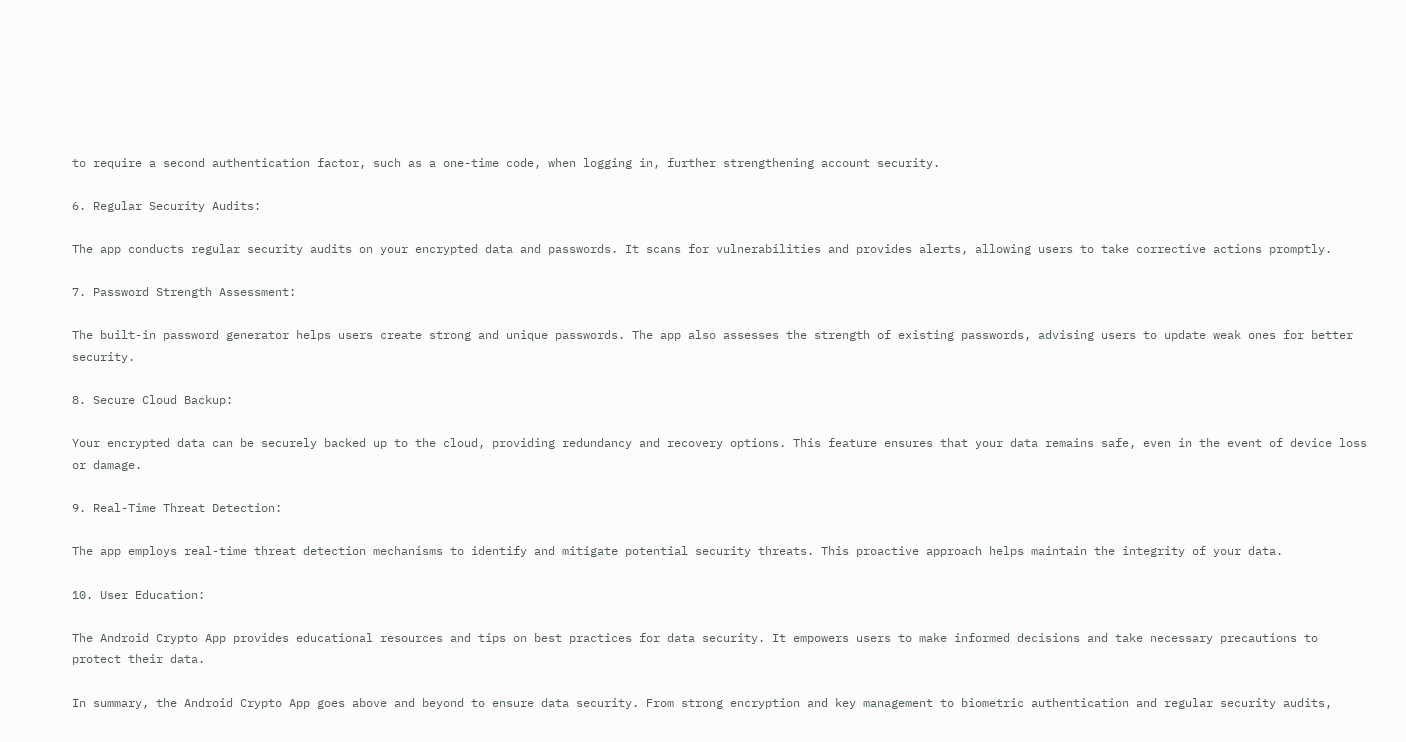to require a second authentication factor, such as a one-time code, when logging in, further strengthening account security.

6. Regular Security Audits:

The app conducts regular security audits on your encrypted data and passwords. It scans for vulnerabilities and provides alerts, allowing users to take corrective actions promptly.

7. Password Strength Assessment:

The built-in password generator helps users create strong and unique passwords. The app also assesses the strength of existing passwords, advising users to update weak ones for better security.

8. Secure Cloud Backup:

Your encrypted data can be securely backed up to the cloud, providing redundancy and recovery options. This feature ensures that your data remains safe, even in the event of device loss or damage.

9. Real-Time Threat Detection:

The app employs real-time threat detection mechanisms to identify and mitigate potential security threats. This proactive approach helps maintain the integrity of your data.

10. User Education:

The Android Crypto App provides educational resources and tips on best practices for data security. It empowers users to make informed decisions and take necessary precautions to protect their data.

In summary, the Android Crypto App goes above and beyond to ensure data security. From strong encryption and key management to biometric authentication and regular security audits,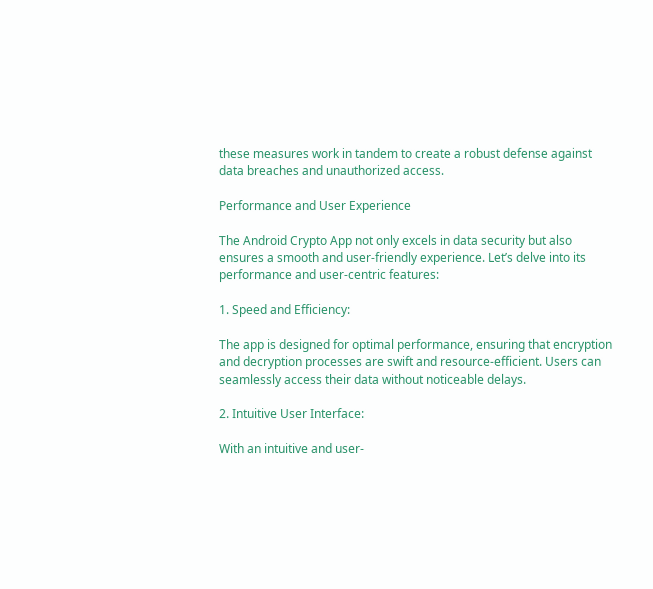these measures work in tandem to create a robust defense against data breaches and unauthorized access.

Performance and User Experience

The Android Crypto App not only excels in data security but also ensures a smooth and user-friendly experience. Let’s delve into its performance and user-centric features:

1. Speed and Efficiency:

The app is designed for optimal performance, ensuring that encryption and decryption processes are swift and resource-efficient. Users can seamlessly access their data without noticeable delays.

2. Intuitive User Interface:

With an intuitive and user-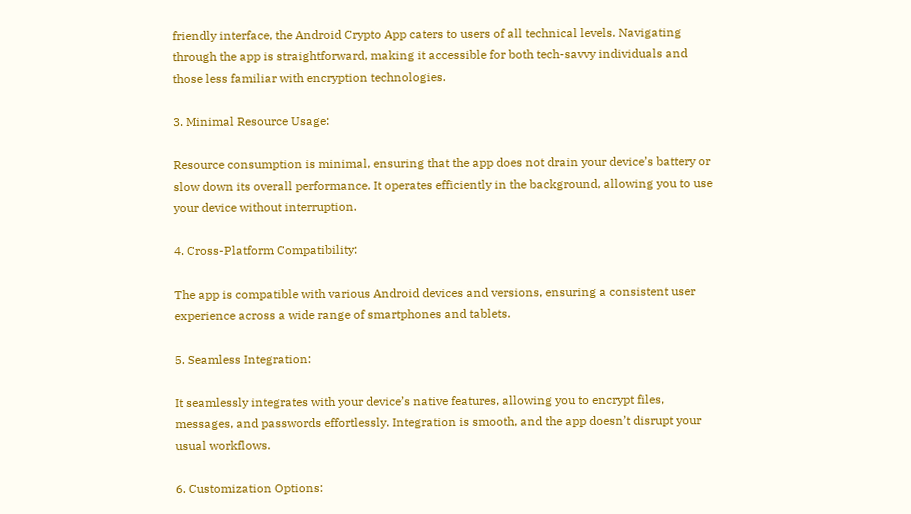friendly interface, the Android Crypto App caters to users of all technical levels. Navigating through the app is straightforward, making it accessible for both tech-savvy individuals and those less familiar with encryption technologies.

3. Minimal Resource Usage:

Resource consumption is minimal, ensuring that the app does not drain your device’s battery or slow down its overall performance. It operates efficiently in the background, allowing you to use your device without interruption.

4. Cross-Platform Compatibility:

The app is compatible with various Android devices and versions, ensuring a consistent user experience across a wide range of smartphones and tablets.

5. Seamless Integration:

It seamlessly integrates with your device’s native features, allowing you to encrypt files, messages, and passwords effortlessly. Integration is smooth, and the app doesn’t disrupt your usual workflows.

6. Customization Options: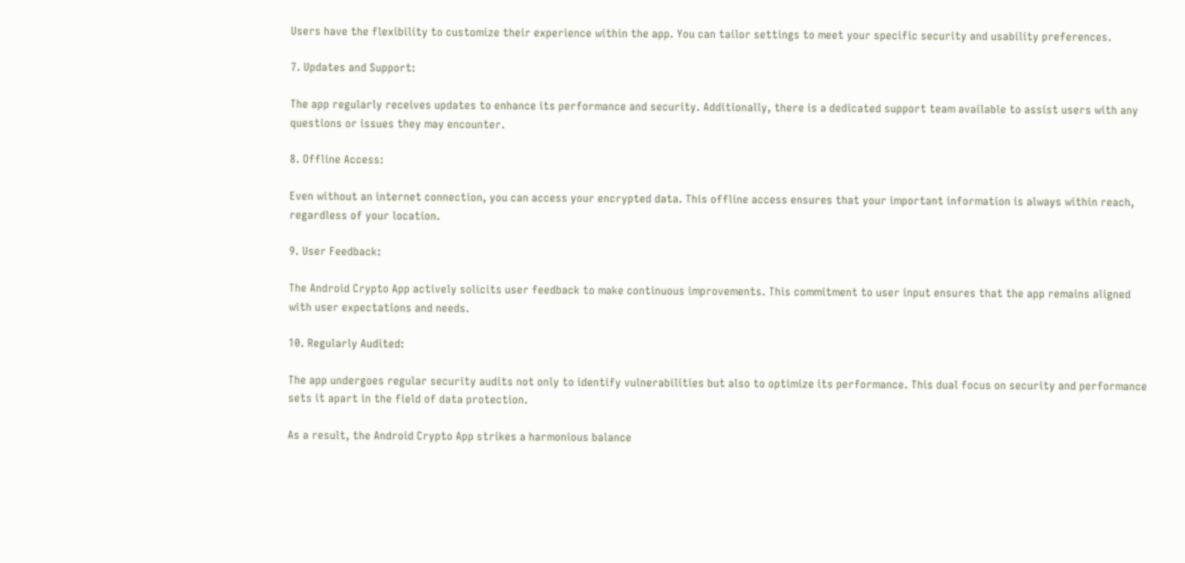Users have the flexibility to customize their experience within the app. You can tailor settings to meet your specific security and usability preferences.

7. Updates and Support:

The app regularly receives updates to enhance its performance and security. Additionally, there is a dedicated support team available to assist users with any questions or issues they may encounter.

8. Offline Access:

Even without an internet connection, you can access your encrypted data. This offline access ensures that your important information is always within reach, regardless of your location.

9. User Feedback:

The Android Crypto App actively solicits user feedback to make continuous improvements. This commitment to user input ensures that the app remains aligned with user expectations and needs.

10. Regularly Audited:

The app undergoes regular security audits not only to identify vulnerabilities but also to optimize its performance. This dual focus on security and performance sets it apart in the field of data protection.

As a result, the Android Crypto App strikes a harmonious balance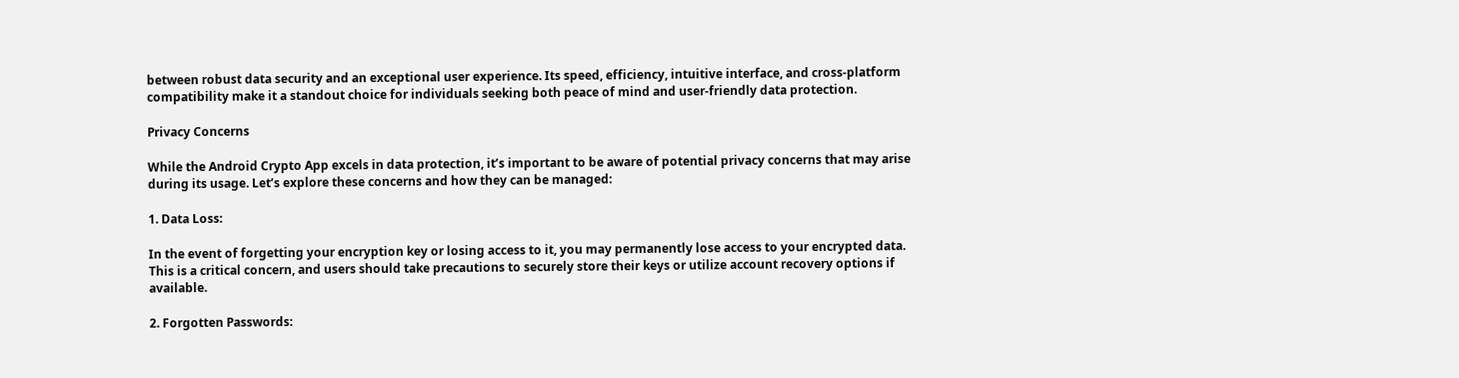between robust data security and an exceptional user experience. Its speed, efficiency, intuitive interface, and cross-platform compatibility make it a standout choice for individuals seeking both peace of mind and user-friendly data protection.

Privacy Concerns

While the Android Crypto App excels in data protection, it’s important to be aware of potential privacy concerns that may arise during its usage. Let’s explore these concerns and how they can be managed:

1. Data Loss:

In the event of forgetting your encryption key or losing access to it, you may permanently lose access to your encrypted data. This is a critical concern, and users should take precautions to securely store their keys or utilize account recovery options if available.

2. Forgotten Passwords: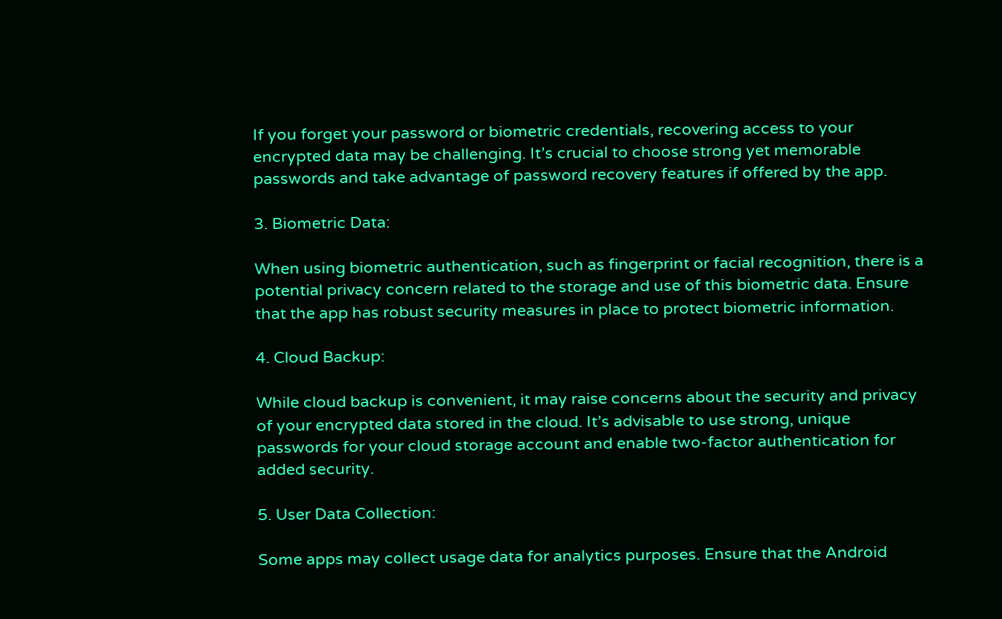If you forget your password or biometric credentials, recovering access to your encrypted data may be challenging. It’s crucial to choose strong yet memorable passwords and take advantage of password recovery features if offered by the app.

3. Biometric Data:

When using biometric authentication, such as fingerprint or facial recognition, there is a potential privacy concern related to the storage and use of this biometric data. Ensure that the app has robust security measures in place to protect biometric information.

4. Cloud Backup:

While cloud backup is convenient, it may raise concerns about the security and privacy of your encrypted data stored in the cloud. It’s advisable to use strong, unique passwords for your cloud storage account and enable two-factor authentication for added security.

5. User Data Collection:

Some apps may collect usage data for analytics purposes. Ensure that the Android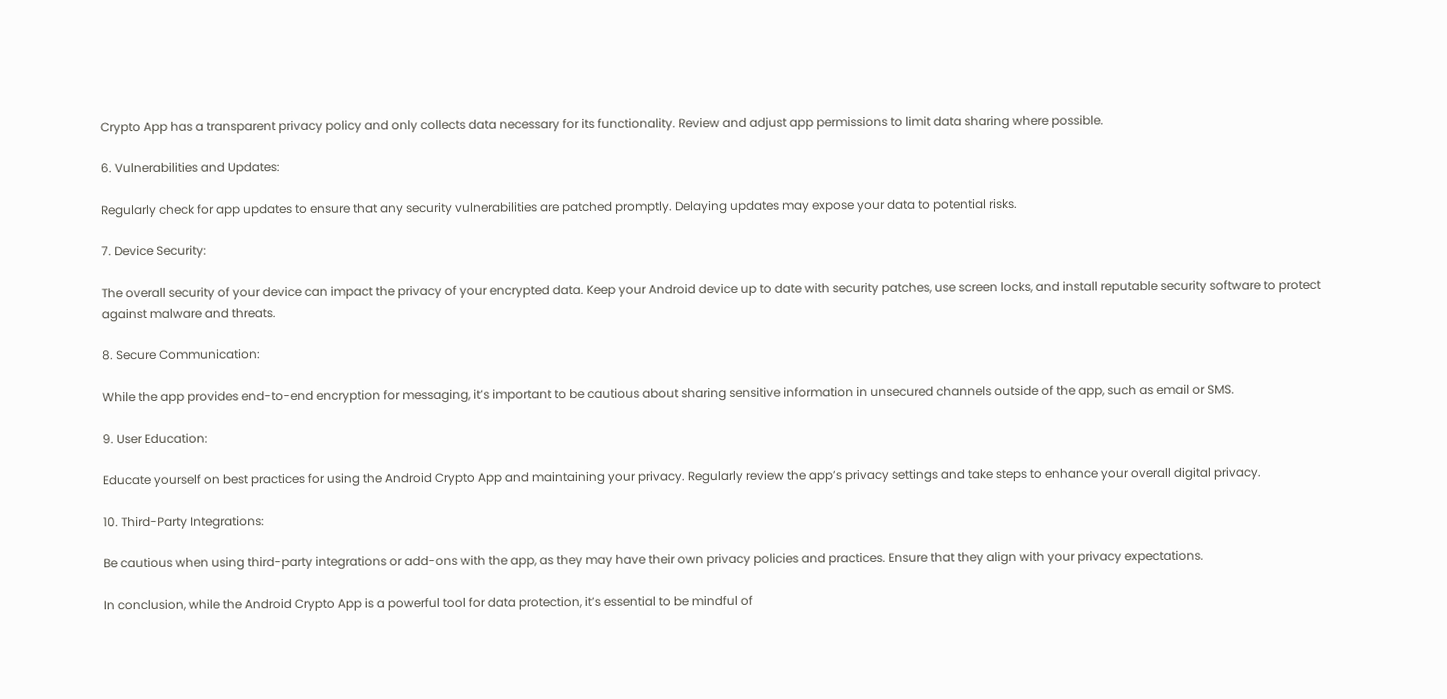Crypto App has a transparent privacy policy and only collects data necessary for its functionality. Review and adjust app permissions to limit data sharing where possible.

6. Vulnerabilities and Updates:

Regularly check for app updates to ensure that any security vulnerabilities are patched promptly. Delaying updates may expose your data to potential risks.

7. Device Security:

The overall security of your device can impact the privacy of your encrypted data. Keep your Android device up to date with security patches, use screen locks, and install reputable security software to protect against malware and threats.

8. Secure Communication:

While the app provides end-to-end encryption for messaging, it’s important to be cautious about sharing sensitive information in unsecured channels outside of the app, such as email or SMS.

9. User Education:

Educate yourself on best practices for using the Android Crypto App and maintaining your privacy. Regularly review the app’s privacy settings and take steps to enhance your overall digital privacy.

10. Third-Party Integrations:

Be cautious when using third-party integrations or add-ons with the app, as they may have their own privacy policies and practices. Ensure that they align with your privacy expectations.

In conclusion, while the Android Crypto App is a powerful tool for data protection, it’s essential to be mindful of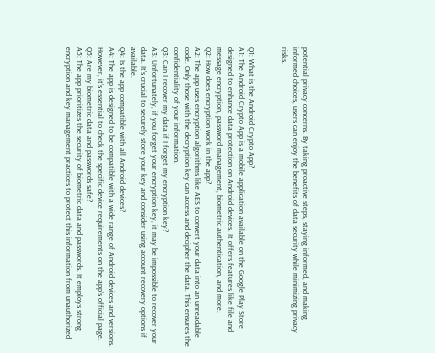potential privacy concerns. By taking proactive steps, staying informed, and making informed choices, users can enjoy the benefits of data security while minimizing privacy risks.


Q1: What is the Android Crypto App?
A1: The Android Crypto App is a mobile application available on the Google Play Store designed to enhance data protection on Android devices. It offers features like file and message encryption, password management, biometric authentication, and more.
Q2: How does encryption work in the app?
A2: The app uses encryption algorithms like AES to convert your data into an unreadable code. Only those with the decryption key can access and decipher the data. This ensures the confidentiality of your information.
Q3: Can I recover my data if I forget my encryption key?
A3: Unfortunately, if you forget your encryption key, it may be impossible to recover your data. It’s crucial to securely store your key and consider using account recovery options if available.
Q4: Is the app compatible with all Android devices?
A4: The app is designed to be compatible with a wide range of Android devices and versions. However, it’s essential to check the specific device requirements on the app’s official page.
Q5: Are my biometric data and passwords safe?
A5: The app prioritizes the security of biometric data and passwords. It employs strong encryption and key management practices to protect this information from unauthorized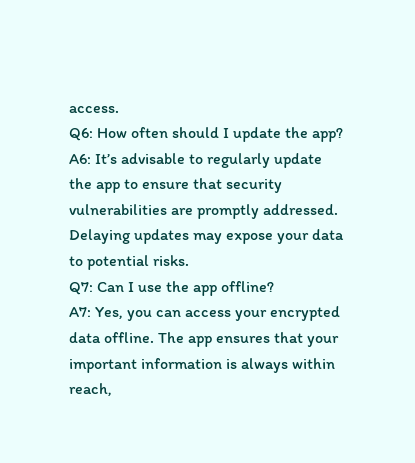access.
Q6: How often should I update the app?
A6: It’s advisable to regularly update the app to ensure that security vulnerabilities are promptly addressed. Delaying updates may expose your data to potential risks.
Q7: Can I use the app offline?
A7: Yes, you can access your encrypted data offline. The app ensures that your important information is always within reach,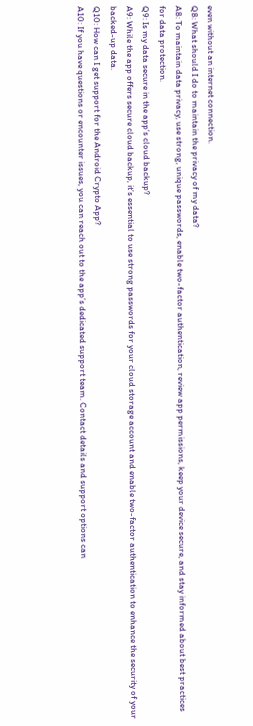even without an internet connection.
Q8: What should I do to maintain the privacy of my data?
A8: To maintain data privacy, use strong, unique passwords, enable two-factor authentication, review app permissions, keep your device secure, and stay informed about best practices for data protection.
Q9: Is my data secure in the app’s cloud backup?
A9: While the app offers secure cloud backup, it’s essential to use strong passwords for your cloud storage account and enable two-factor authentication to enhance the security of your backed-up data.
Q10: How can I get support for the Android Crypto App?
A10: If you have questions or encounter issues, you can reach out to the app’s dedicated support team. Contact details and support options can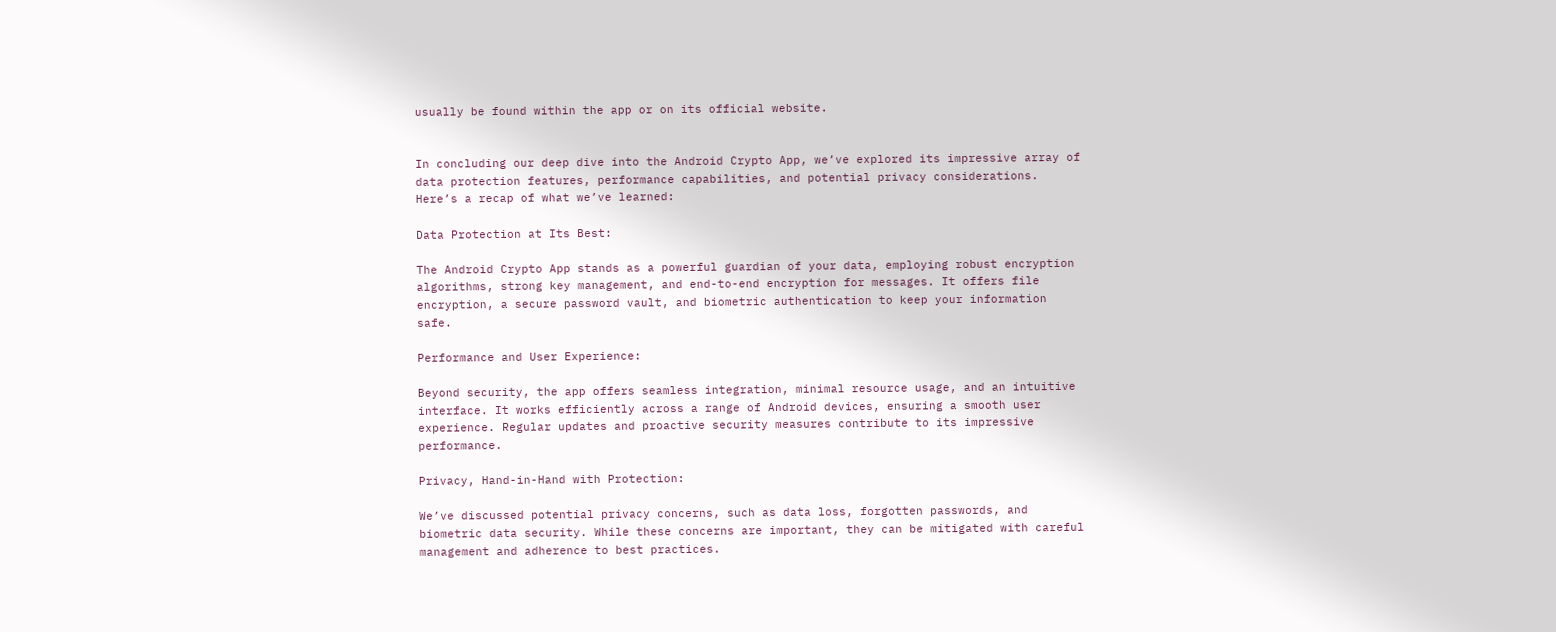usually be found within the app or on its official website.


In concluding our deep dive into the Android Crypto App, we’ve explored its impressive array of data protection features, performance capabilities, and potential privacy considerations. Here’s a recap of what we’ve learned:

Data Protection at Its Best:

The Android Crypto App stands as a powerful guardian of your data, employing robust encryption algorithms, strong key management, and end-to-end encryption for messages. It offers file encryption, a secure password vault, and biometric authentication to keep your information safe.

Performance and User Experience:

Beyond security, the app offers seamless integration, minimal resource usage, and an intuitive interface. It works efficiently across a range of Android devices, ensuring a smooth user experience. Regular updates and proactive security measures contribute to its impressive performance.

Privacy, Hand-in-Hand with Protection:

We’ve discussed potential privacy concerns, such as data loss, forgotten passwords, and biometric data security. While these concerns are important, they can be mitigated with careful management and adherence to best practices.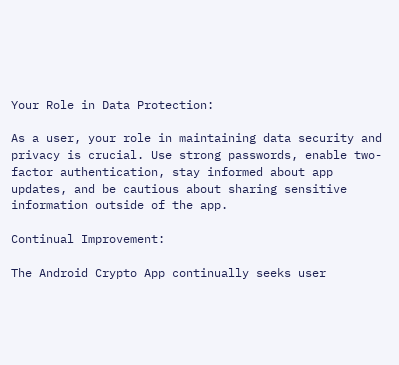Your Role in Data Protection:

As a user, your role in maintaining data security and privacy is crucial. Use strong passwords, enable two-factor authentication, stay informed about app updates, and be cautious about sharing sensitive information outside of the app.

Continual Improvement:

The Android Crypto App continually seeks user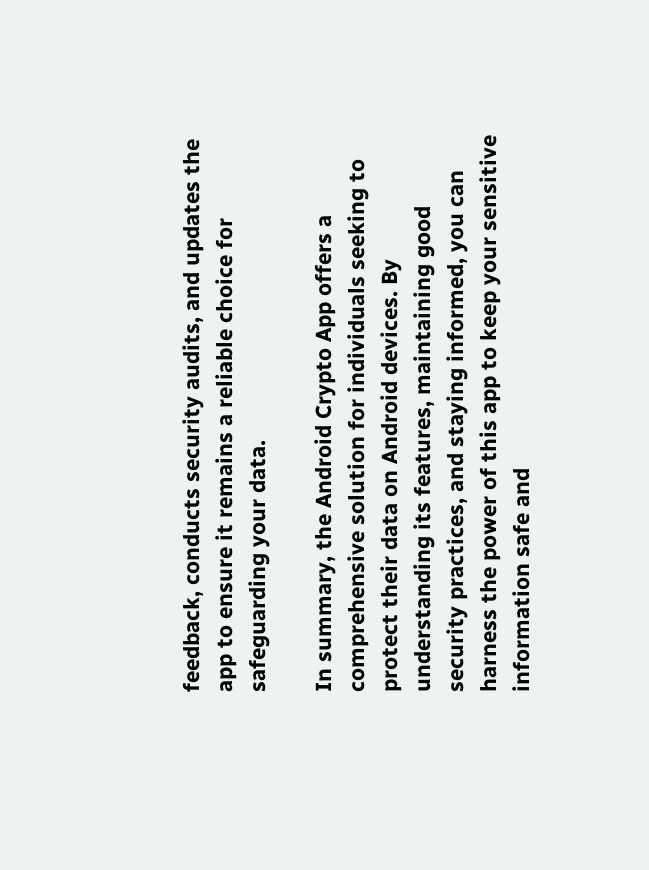feedback, conducts security audits, and updates the app to ensure it remains a reliable choice for safeguarding your data.

In summary, the Android Crypto App offers a comprehensive solution for individuals seeking to protect their data on Android devices. By understanding its features, maintaining good security practices, and staying informed, you can harness the power of this app to keep your sensitive information safe and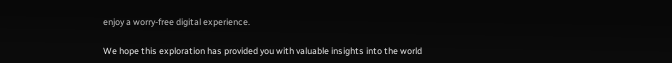enjoy a worry-free digital experience.

We hope this exploration has provided you with valuable insights into the world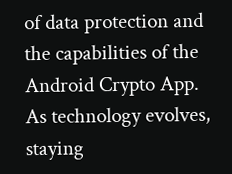of data protection and the capabilities of the Android Crypto App. As technology evolves, staying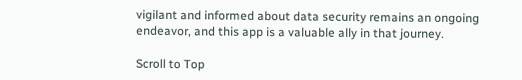vigilant and informed about data security remains an ongoing endeavor, and this app is a valuable ally in that journey.

Scroll to Top